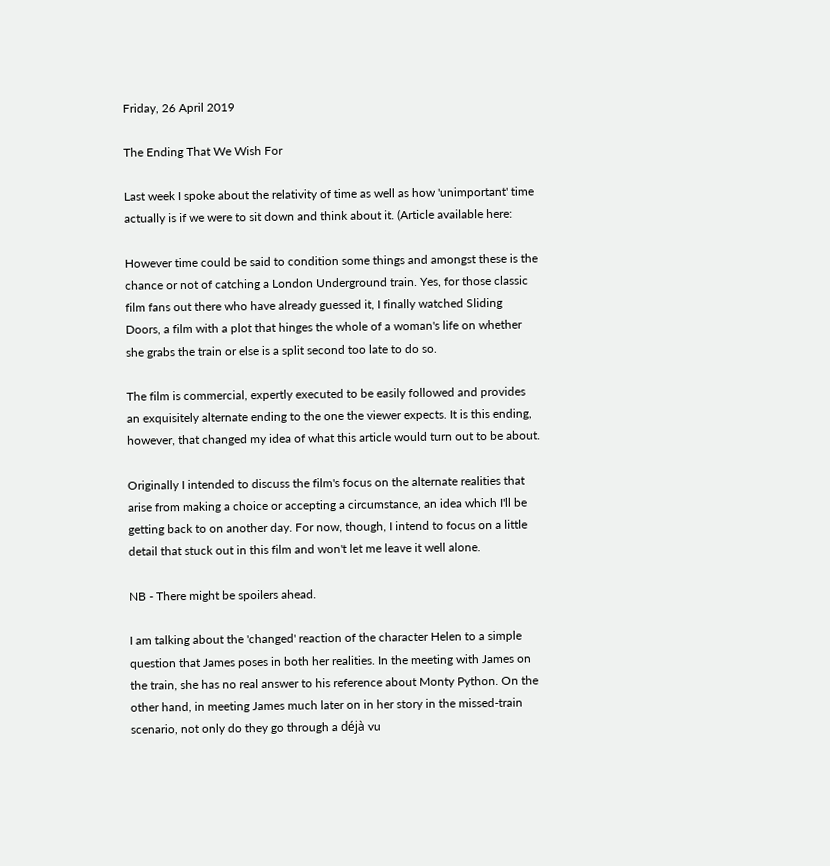Friday, 26 April 2019

The Ending That We Wish For

Last week I spoke about the relativity of time as well as how 'unimportant' time actually is if we were to sit down and think about it. (Article available here:

However time could be said to condition some things and amongst these is the chance or not of catching a London Underground train. Yes, for those classic film fans out there who have already guessed it, I finally watched Sliding Doors, a film with a plot that hinges the whole of a woman's life on whether she grabs the train or else is a split second too late to do so.

The film is commercial, expertly executed to be easily followed and provides an exquisitely alternate ending to the one the viewer expects. It is this ending, however, that changed my idea of what this article would turn out to be about.

Originally I intended to discuss the film's focus on the alternate realities that arise from making a choice or accepting a circumstance, an idea which I'll be getting back to on another day. For now, though, I intend to focus on a little detail that stuck out in this film and won't let me leave it well alone.

NB - There might be spoilers ahead.

I am talking about the 'changed' reaction of the character Helen to a simple question that James poses in both her realities. In the meeting with James on the train, she has no real answer to his reference about Monty Python. On the other hand, in meeting James much later on in her story in the missed-train scenario, not only do they go through a déjà vu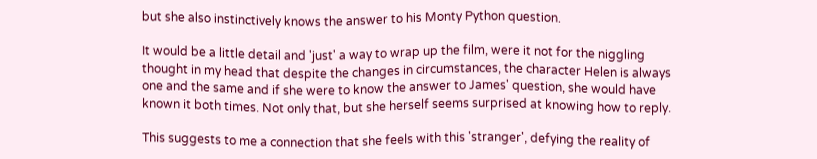but she also instinctively knows the answer to his Monty Python question.

It would be a little detail and 'just' a way to wrap up the film, were it not for the niggling thought in my head that despite the changes in circumstances, the character Helen is always one and the same and if she were to know the answer to James' question, she would have known it both times. Not only that, but she herself seems surprised at knowing how to reply.

This suggests to me a connection that she feels with this 'stranger', defying the reality of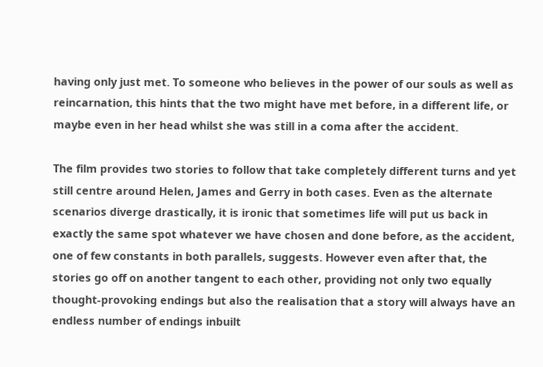having only just met. To someone who believes in the power of our souls as well as reincarnation, this hints that the two might have met before, in a different life, or maybe even in her head whilst she was still in a coma after the accident.

The film provides two stories to follow that take completely different turns and yet still centre around Helen, James and Gerry in both cases. Even as the alternate scenarios diverge drastically, it is ironic that sometimes life will put us back in exactly the same spot whatever we have chosen and done before, as the accident, one of few constants in both parallels, suggests. However even after that, the stories go off on another tangent to each other, providing not only two equally thought-provoking endings but also the realisation that a story will always have an endless number of endings inbuilt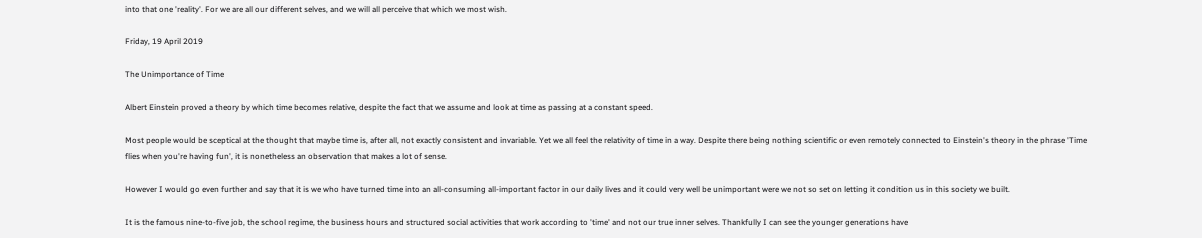into that one 'reality'. For we are all our different selves, and we will all perceive that which we most wish.

Friday, 19 April 2019

The Unimportance of Time

Albert Einstein proved a theory by which time becomes relative, despite the fact that we assume and look at time as passing at a constant speed.

Most people would be sceptical at the thought that maybe time is, after all, not exactly consistent and invariable. Yet we all feel the relativity of time in a way. Despite there being nothing scientific or even remotely connected to Einstein's theory in the phrase 'Time flies when you're having fun', it is nonetheless an observation that makes a lot of sense.

However I would go even further and say that it is we who have turned time into an all-consuming all-important factor in our daily lives and it could very well be unimportant were we not so set on letting it condition us in this society we built.

It is the famous nine-to-five job, the school regime, the business hours and structured social activities that work according to 'time' and not our true inner selves. Thankfully I can see the younger generations have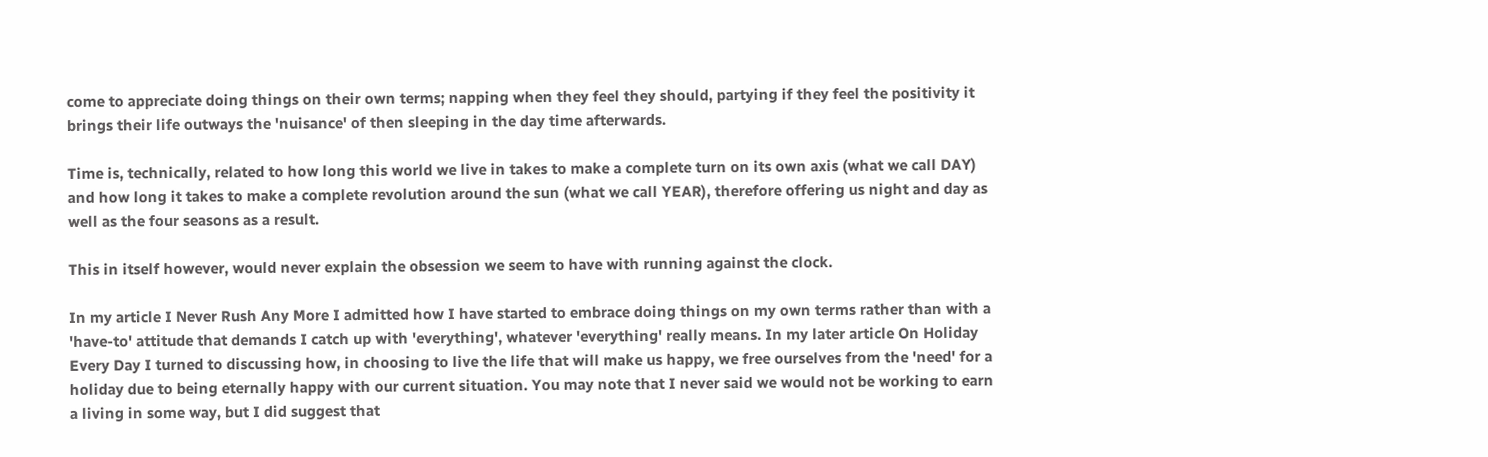come to appreciate doing things on their own terms; napping when they feel they should, partying if they feel the positivity it brings their life outways the 'nuisance' of then sleeping in the day time afterwards.

Time is, technically, related to how long this world we live in takes to make a complete turn on its own axis (what we call DAY) and how long it takes to make a complete revolution around the sun (what we call YEAR), therefore offering us night and day as well as the four seasons as a result.

This in itself however, would never explain the obsession we seem to have with running against the clock.

In my article I Never Rush Any More I admitted how I have started to embrace doing things on my own terms rather than with a 'have-to' attitude that demands I catch up with 'everything', whatever 'everything' really means. In my later article On Holiday Every Day I turned to discussing how, in choosing to live the life that will make us happy, we free ourselves from the 'need' for a holiday due to being eternally happy with our current situation. You may note that I never said we would not be working to earn a living in some way, but I did suggest that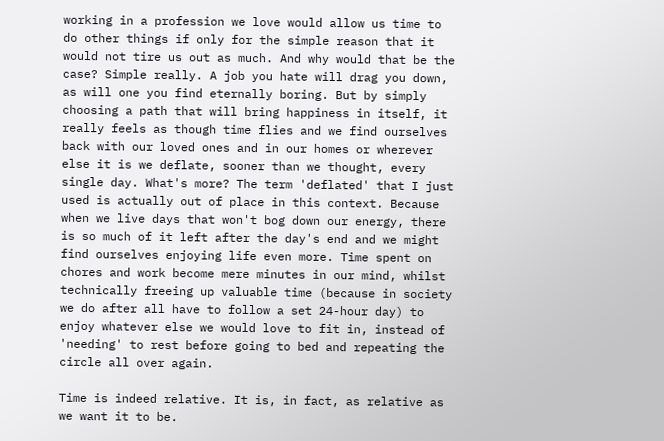working in a profession we love would allow us time to do other things if only for the simple reason that it would not tire us out as much. And why would that be the case? Simple really. A job you hate will drag you down, as will one you find eternally boring. But by simply choosing a path that will bring happiness in itself, it really feels as though time flies and we find ourselves back with our loved ones and in our homes or wherever else it is we deflate, sooner than we thought, every single day. What's more? The term 'deflated' that I just used is actually out of place in this context. Because when we live days that won't bog down our energy, there is so much of it left after the day's end and we might find ourselves enjoying life even more. Time spent on chores and work become mere minutes in our mind, whilst technically freeing up valuable time (because in society we do after all have to follow a set 24-hour day) to enjoy whatever else we would love to fit in, instead of 'needing' to rest before going to bed and repeating the circle all over again.

Time is indeed relative. It is, in fact, as relative as we want it to be.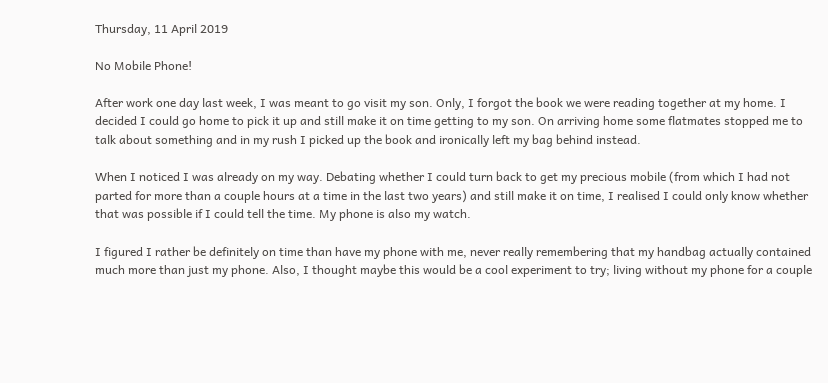Thursday, 11 April 2019

No Mobile Phone!

After work one day last week, I was meant to go visit my son. Only, I forgot the book we were reading together at my home. I decided I could go home to pick it up and still make it on time getting to my son. On arriving home some flatmates stopped me to talk about something and in my rush I picked up the book and ironically left my bag behind instead.

When I noticed I was already on my way. Debating whether I could turn back to get my precious mobile (from which I had not parted for more than a couple hours at a time in the last two years) and still make it on time, I realised I could only know whether that was possible if I could tell the time. My phone is also my watch.

I figured I rather be definitely on time than have my phone with me, never really remembering that my handbag actually contained much more than just my phone. Also, I thought maybe this would be a cool experiment to try; living without my phone for a couple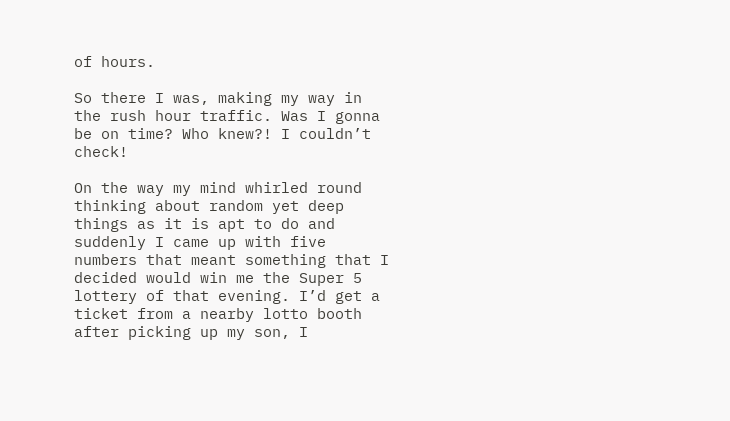of hours.

So there I was, making my way in the rush hour traffic. Was I gonna be on time? Who knew?! I couldn’t check!

On the way my mind whirled round thinking about random yet deep things as it is apt to do and suddenly I came up with five numbers that meant something that I decided would win me the Super 5 lottery of that evening. I’d get a ticket from a nearby lotto booth after picking up my son, I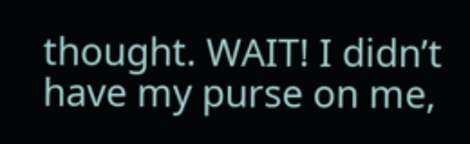thought. WAIT! I didn’t have my purse on me,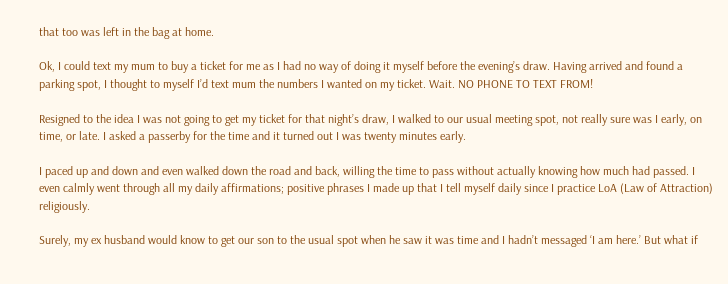that too was left in the bag at home.

Ok, I could text my mum to buy a ticket for me as I had no way of doing it myself before the evening’s draw. Having arrived and found a parking spot, I thought to myself I’d text mum the numbers I wanted on my ticket. Wait. NO PHONE TO TEXT FROM!

Resigned to the idea I was not going to get my ticket for that night’s draw, I walked to our usual meeting spot, not really sure was I early, on time, or late. I asked a passerby for the time and it turned out I was twenty minutes early.

I paced up and down and even walked down the road and back, willing the time to pass without actually knowing how much had passed. I even calmly went through all my daily affirmations; positive phrases I made up that I tell myself daily since I practice LoA (Law of Attraction) religiously.

Surely, my ex husband would know to get our son to the usual spot when he saw it was time and I hadn’t messaged ‘I am here.’ But what if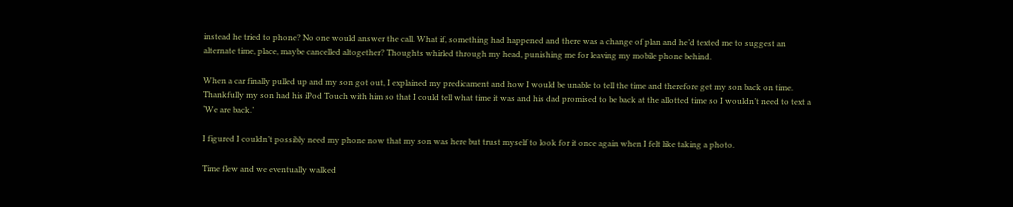instead he tried to phone? No one would answer the call. What if, something had happened and there was a change of plan and he’d texted me to suggest an alternate time, place, maybe cancelled altogether? Thoughts whirled through my head, punishing me for leaving my mobile phone behind.

When a car finally pulled up and my son got out, I explained my predicament and how I would be unable to tell the time and therefore get my son back on time. Thankfully my son had his iPod Touch with him so that I could tell what time it was and his dad promised to be back at the allotted time so I wouldn’t need to text a ‘We are back.’

I figured I couldn’t possibly need my phone now that my son was here but trust myself to look for it once again when I felt like taking a photo.

Time flew and we eventually walked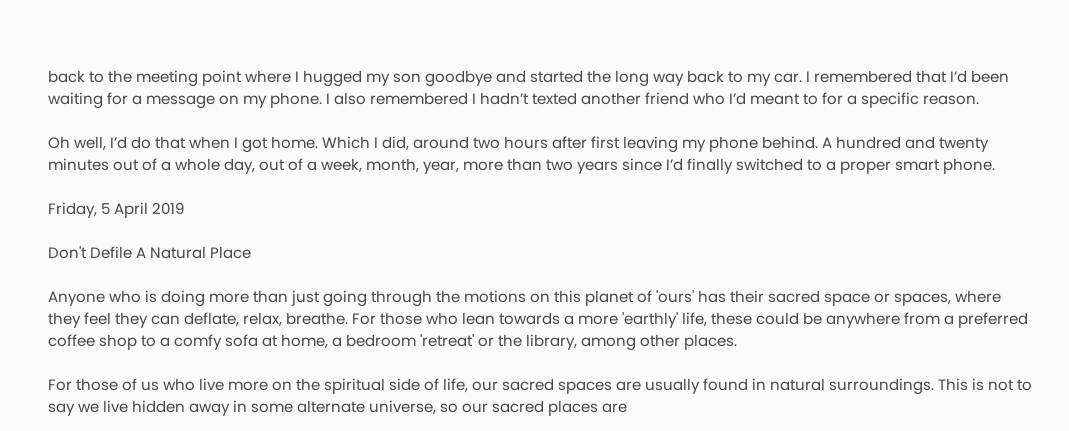back to the meeting point where I hugged my son goodbye and started the long way back to my car. I remembered that I’d been waiting for a message on my phone. I also remembered I hadn’t texted another friend who I’d meant to for a specific reason.

Oh well, I’d do that when I got home. Which I did, around two hours after first leaving my phone behind. A hundred and twenty minutes out of a whole day, out of a week, month, year, more than two years since I’d finally switched to a proper smart phone.

Friday, 5 April 2019

Don't Defile A Natural Place

Anyone who is doing more than just going through the motions on this planet of 'ours' has their sacred space or spaces, where they feel they can deflate, relax, breathe. For those who lean towards a more 'earthly' life, these could be anywhere from a preferred coffee shop to a comfy sofa at home, a bedroom 'retreat' or the library, among other places.

For those of us who live more on the spiritual side of life, our sacred spaces are usually found in natural surroundings. This is not to say we live hidden away in some alternate universe, so our sacred places are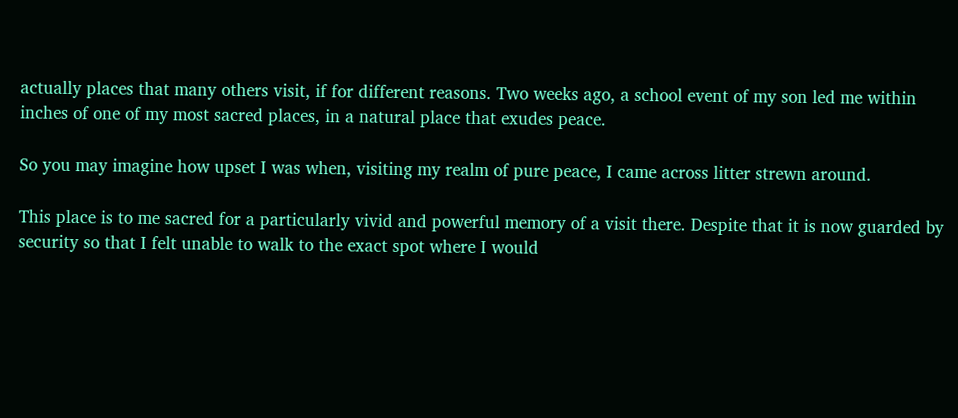actually places that many others visit, if for different reasons. Two weeks ago, a school event of my son led me within inches of one of my most sacred places, in a natural place that exudes peace.

So you may imagine how upset I was when, visiting my realm of pure peace, I came across litter strewn around.

This place is to me sacred for a particularly vivid and powerful memory of a visit there. Despite that it is now guarded by security so that I felt unable to walk to the exact spot where I would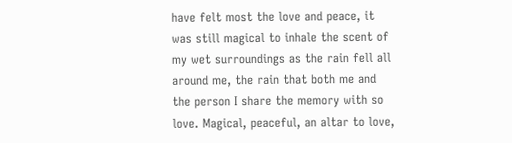have felt most the love and peace, it was still magical to inhale the scent of my wet surroundings as the rain fell all around me, the rain that both me and the person I share the memory with so love. Magical, peaceful, an altar to love,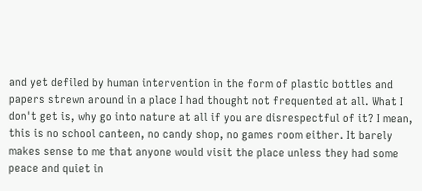and yet defiled by human intervention in the form of plastic bottles and papers strewn around in a place I had thought not frequented at all. What I don't get is, why go into nature at all if you are disrespectful of it? I mean, this is no school canteen, no candy shop, no games room either. It barely makes sense to me that anyone would visit the place unless they had some peace and quiet in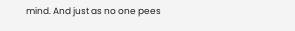mind. And just as no one pees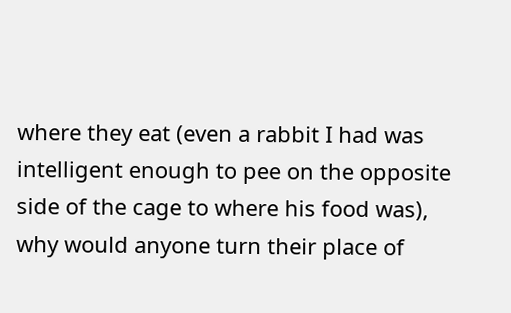where they eat (even a rabbit I had was intelligent enough to pee on the opposite side of the cage to where his food was), why would anyone turn their place of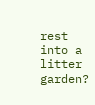rest into a litter garden?